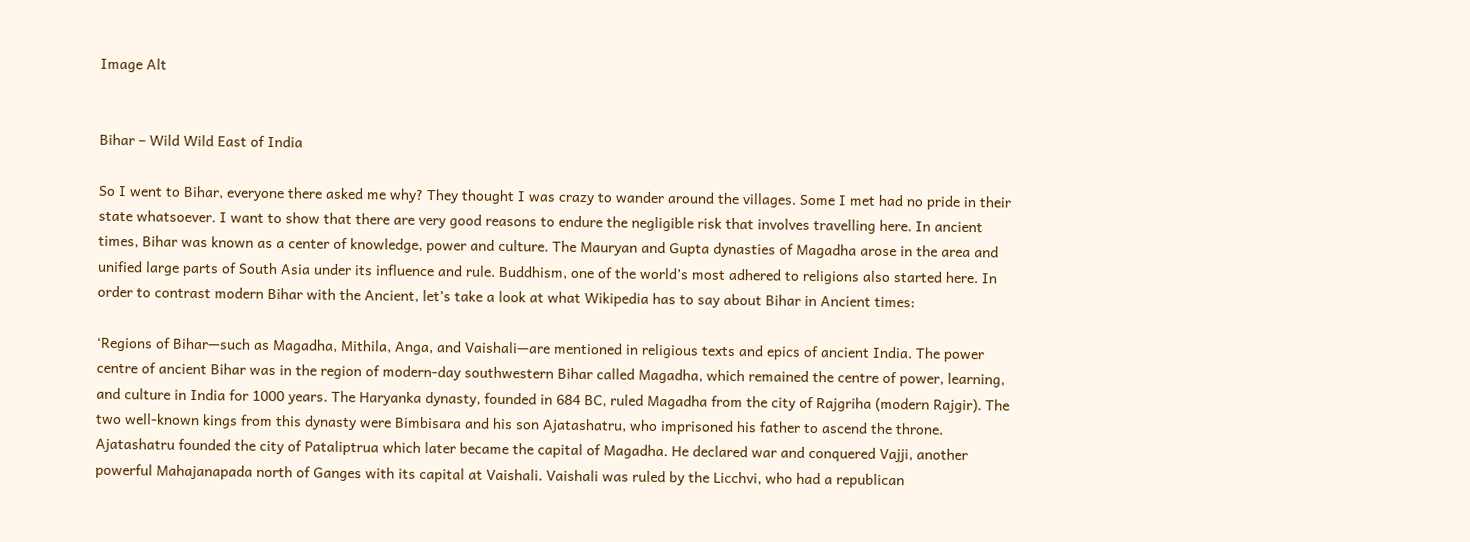Image Alt


Bihar – Wild Wild East of India

So I went to Bihar, everyone there asked me why? They thought I was crazy to wander around the villages. Some I met had no pride in their state whatsoever. I want to show that there are very good reasons to endure the negligible risk that involves travelling here. In ancient times, Bihar was known as a center of knowledge, power and culture. The Mauryan and Gupta dynasties of Magadha arose in the area and unified large parts of South Asia under its influence and rule. Buddhism, one of the world’s most adhered to religions also started here. In order to contrast modern Bihar with the Ancient, let’s take a look at what Wikipedia has to say about Bihar in Ancient times:

‘Regions of Bihar—such as Magadha, Mithila, Anga, and Vaishali—are mentioned in religious texts and epics of ancient India. The power centre of ancient Bihar was in the region of modern-day southwestern Bihar called Magadha, which remained the centre of power, learning, and culture in India for 1000 years. The Haryanka dynasty, founded in 684 BC, ruled Magadha from the city of Rajgriha (modern Rajgir). The two well-known kings from this dynasty were Bimbisara and his son Ajatashatru, who imprisoned his father to ascend the throne. Ajatashatru founded the city of Pataliptrua which later became the capital of Magadha. He declared war and conquered Vajji, another powerful Mahajanapada north of Ganges with its capital at Vaishali. Vaishali was ruled by the Licchvi, who had a republican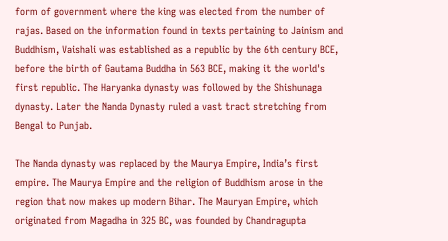form of government where the king was elected from the number of rajas. Based on the information found in texts pertaining to Jainism and Buddhism, Vaishali was established as a republic by the 6th century BCE, before the birth of Gautama Buddha in 563 BCE, making it the world's first republic. The Haryanka dynasty was followed by the Shishunaga dynasty. Later the Nanda Dynasty ruled a vast tract stretching from Bengal to Punjab.

The Nanda dynasty was replaced by the Maurya Empire, India’s first empire. The Maurya Empire and the religion of Buddhism arose in the region that now makes up modern Bihar. The Mauryan Empire, which originated from Magadha in 325 BC, was founded by Chandragupta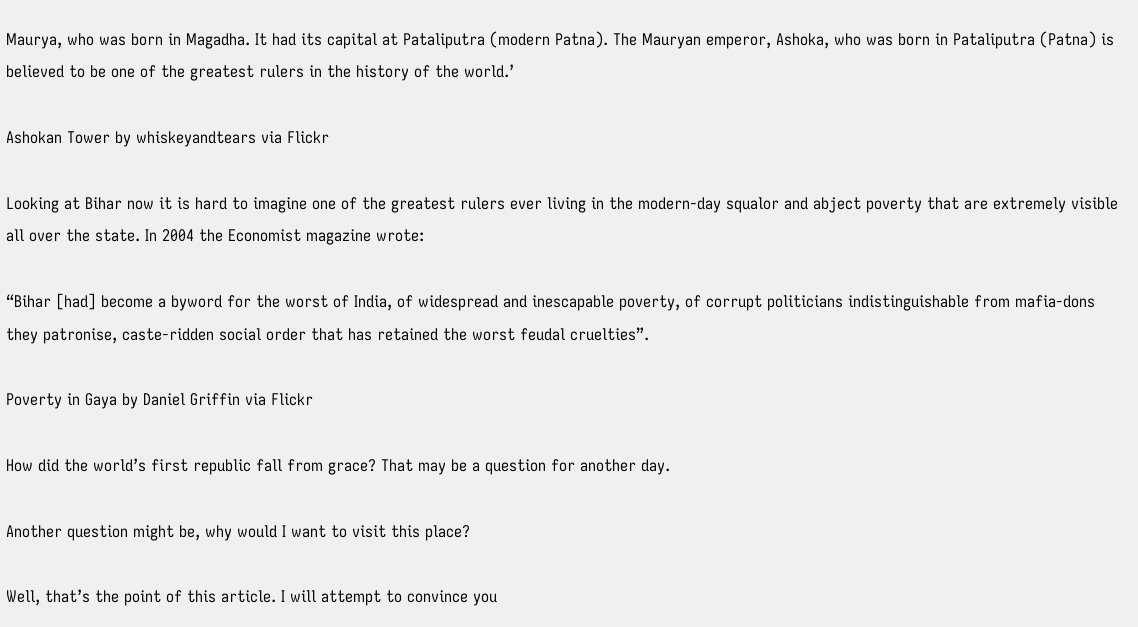Maurya, who was born in Magadha. It had its capital at Pataliputra (modern Patna). The Mauryan emperor, Ashoka, who was born in Pataliputra (Patna) is believed to be one of the greatest rulers in the history of the world.’

Ashokan Tower by whiskeyandtears via Flickr

Looking at Bihar now it is hard to imagine one of the greatest rulers ever living in the modern-day squalor and abject poverty that are extremely visible all over the state. In 2004 the Economist magazine wrote:

“Bihar [had] become a byword for the worst of India, of widespread and inescapable poverty, of corrupt politicians indistinguishable from mafia-dons they patronise, caste-ridden social order that has retained the worst feudal cruelties”.

Poverty in Gaya by Daniel Griffin via Flickr

How did the world’s first republic fall from grace? That may be a question for another day.

Another question might be, why would I want to visit this place?

Well, that’s the point of this article. I will attempt to convince you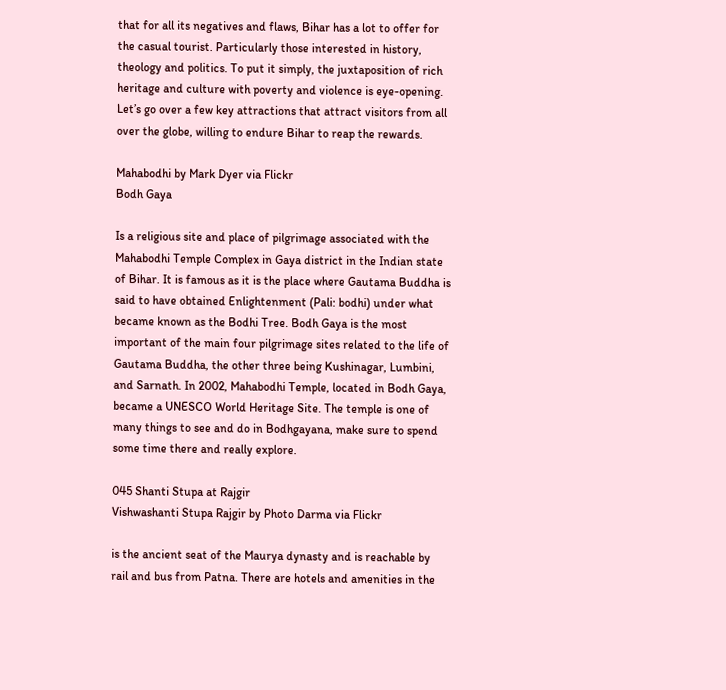that for all its negatives and flaws, Bihar has a lot to offer for the casual tourist. Particularly those interested in history, theology and politics. To put it simply, the juxtaposition of rich heritage and culture with poverty and violence is eye-opening. Let’s go over a few key attractions that attract visitors from all over the globe, willing to endure Bihar to reap the rewards.

Mahabodhi by Mark Dyer via Flickr
Bodh Gaya

Is a religious site and place of pilgrimage associated with the Mahabodhi Temple Complex in Gaya district in the Indian state of Bihar. It is famous as it is the place where Gautama Buddha is said to have obtained Enlightenment (Pali: bodhi) under what became known as the Bodhi Tree. Bodh Gaya is the most important of the main four pilgrimage sites related to the life of Gautama Buddha, the other three being Kushinagar, Lumbini, and Sarnath. In 2002, Mahabodhi Temple, located in Bodh Gaya, became a UNESCO World Heritage Site. The temple is one of many things to see and do in Bodhgayana, make sure to spend some time there and really explore.

045 Shanti Stupa at Rajgir
Vishwashanti Stupa Rajgir by Photo Darma via Flickr

is the ancient seat of the Maurya dynasty and is reachable by rail and bus from Patna. There are hotels and amenities in the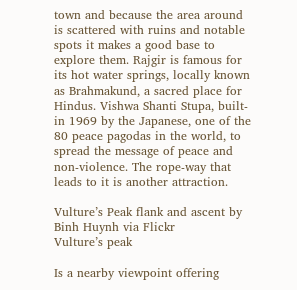town and because the area around is scattered with ruins and notable spots it makes a good base to explore them. Rajgir is famous for its hot water springs, locally known as Brahmakund, a sacred place for Hindus. Vishwa Shanti Stupa, built-in 1969 by the Japanese, one of the 80 peace pagodas in the world, to spread the message of peace and non-violence. The rope-way that leads to it is another attraction.

Vulture’s Peak flank and ascent by Binh Huynh via Flickr
Vulture’s peak

Is a nearby viewpoint offering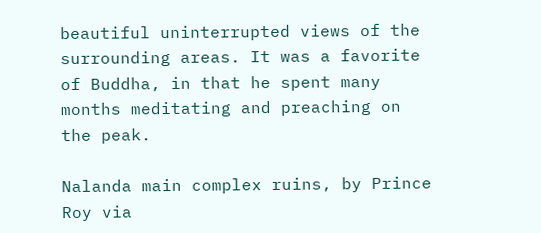beautiful uninterrupted views of the surrounding areas. It was a favorite of Buddha, in that he spent many months meditating and preaching on the peak.

Nalanda main complex ruins, by Prince Roy via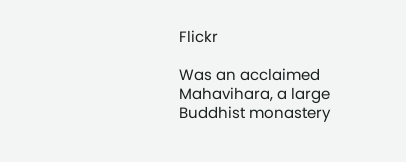Flickr

Was an acclaimed Mahavihara, a large Buddhist monastery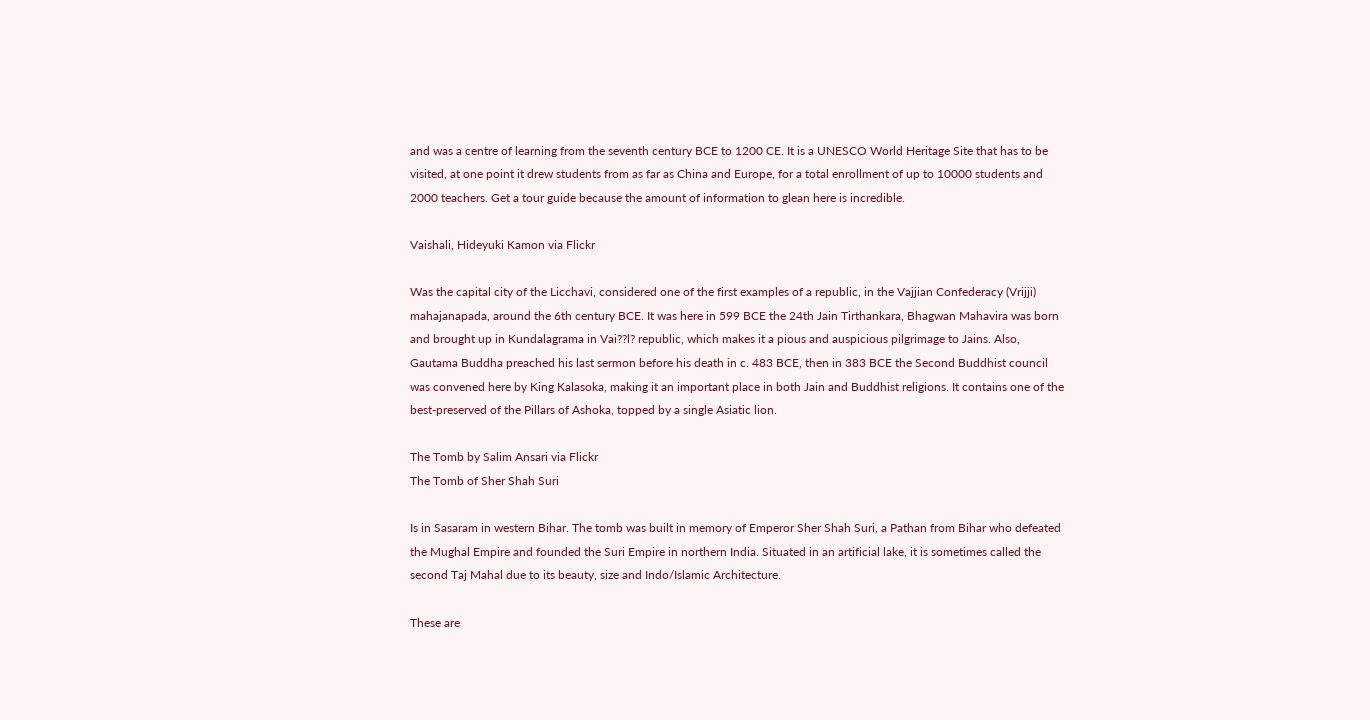and was a centre of learning from the seventh century BCE to 1200 CE. It is a UNESCO World Heritage Site that has to be visited, at one point it drew students from as far as China and Europe, for a total enrollment of up to 10000 students and 2000 teachers. Get a tour guide because the amount of information to glean here is incredible.

Vaishali, Hideyuki Kamon via Flickr

Was the capital city of the Licchavi, considered one of the first examples of a republic, in the Vajjian Confederacy (Vrijji) mahajanapada, around the 6th century BCE. It was here in 599 BCE the 24th Jain Tirthankara, Bhagwan Mahavira was born and brought up in Kundalagrama in Vai??l? republic, which makes it a pious and auspicious pilgrimage to Jains. Also, Gautama Buddha preached his last sermon before his death in c. 483 BCE, then in 383 BCE the Second Buddhist council was convened here by King Kalasoka, making it an important place in both Jain and Buddhist religions. It contains one of the best-preserved of the Pillars of Ashoka, topped by a single Asiatic lion.

The Tomb by Salim Ansari via Flickr
The Tomb of Sher Shah Suri

Is in Sasaram in western Bihar. The tomb was built in memory of Emperor Sher Shah Suri, a Pathan from Bihar who defeated the Mughal Empire and founded the Suri Empire in northern India. Situated in an artificial lake, it is sometimes called the second Taj Mahal due to its beauty, size and Indo/Islamic Architecture.

These are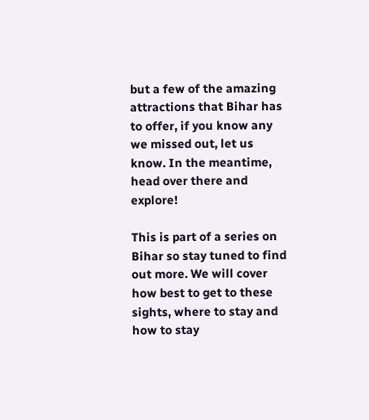but a few of the amazing attractions that Bihar has to offer, if you know any we missed out, let us know. In the meantime, head over there and explore!

This is part of a series on Bihar so stay tuned to find out more. We will cover how best to get to these sights, where to stay and how to stay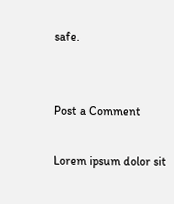safe.


Post a Comment

Lorem ipsum dolor sit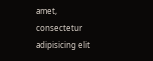amet, consectetur adipisicing elit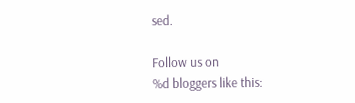sed.

Follow us on
%d bloggers like this: